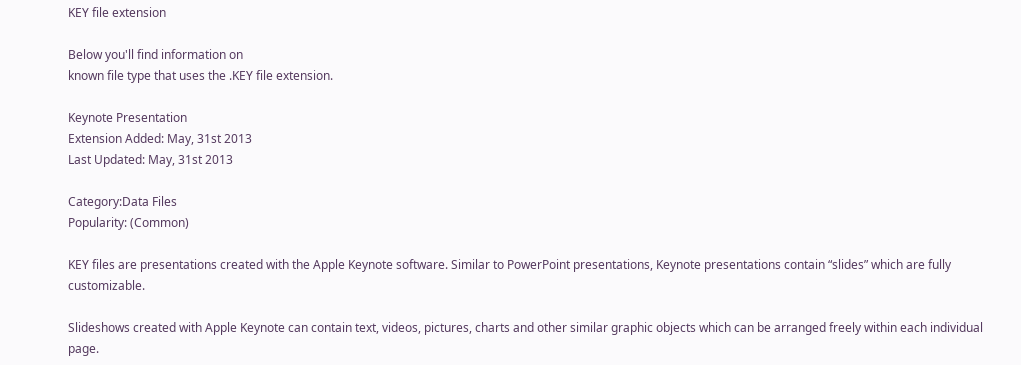KEY file extension

Below you'll find information on
known file type that uses the .KEY file extension.

Keynote Presentation
Extension Added: May, 31st 2013
Last Updated: May, 31st 2013

Category:Data Files
Popularity: (Common)

KEY files are presentations created with the Apple Keynote software. Similar to PowerPoint presentations, Keynote presentations contain “slides” which are fully customizable.

Slideshows created with Apple Keynote can contain text, videos, pictures, charts and other similar graphic objects which can be arranged freely within each individual page.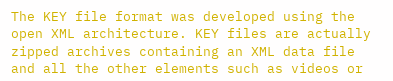The KEY file format was developed using the open XML architecture. KEY files are actually zipped archives containing an XML data file and all the other elements such as videos or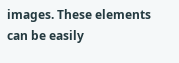images. These elements can be easily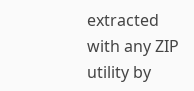extracted with any ZIP utility by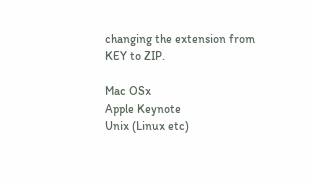changing the extension from KEY to ZIP.

Mac OSx
Apple Keynote
Unix (Linux etc)